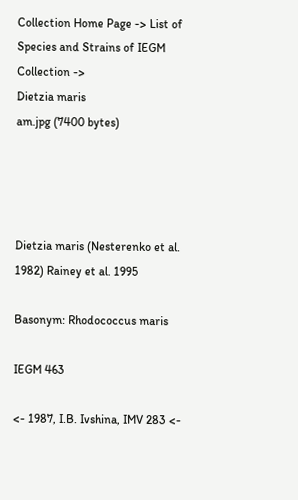Collection Home Page -> List of Species and Strains of IEGM Collection ->
Dietzia maris
am.jpg (7400 bytes)




Dietzia maris (Nesterenko et al. 1982) Rainey et al. 1995

Basonym: Rhodococcus maris

IEGM 463

<- 1987, I.B. Ivshina, IMV 283 <-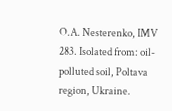O.A. Nesterenko, IMV 283. Isolated from: oil-polluted soil, Poltava region, Ukraine.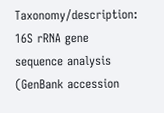Taxonomy/description: 16S rRNA gene sequence analysis (GenBank accession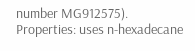number MG912575). Properties: uses n-hexadecane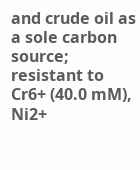and crude oil as a sole carbon source; resistant to Cr6+ (40.0 mM), Ni2+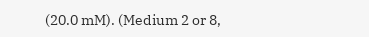(20.0 mM). (Medium 2 or 8,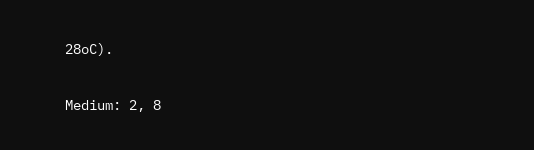28oC).

Medium: 2, 8